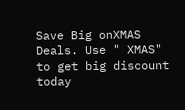Save Big onXMAS Deals. Use " XMAS" to get big discount today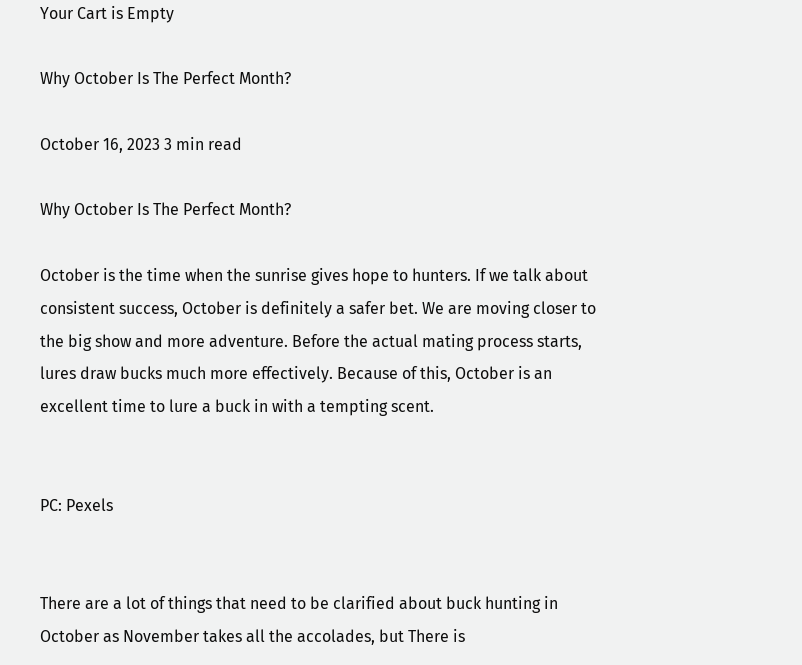Your Cart is Empty

Why October Is The Perfect Month?

October 16, 2023 3 min read

Why October Is The Perfect Month?

October is the time when the sunrise gives hope to hunters. If we talk about consistent success, October is definitely a safer bet. We are moving closer to the big show and more adventure. Before the actual mating process starts, lures draw bucks much more effectively. Because of this, October is an excellent time to lure a buck in with a tempting scent.


PC: Pexels


There are a lot of things that need to be clarified about buck hunting in October as November takes all the accolades, but There is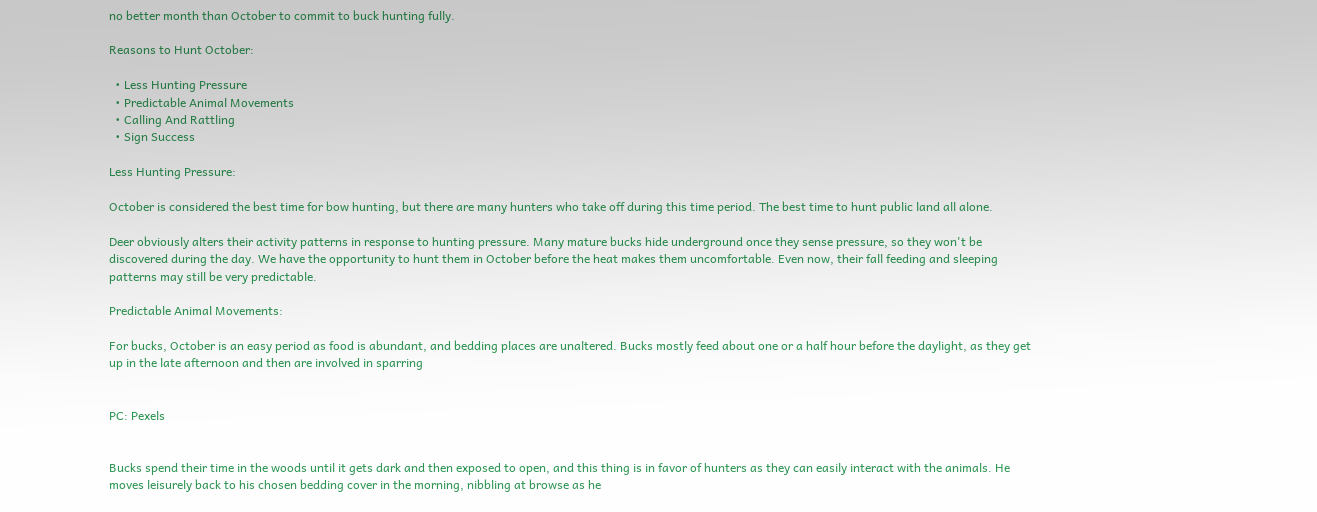no better month than October to commit to buck hunting fully.

Reasons to Hunt October:

  • Less Hunting Pressure
  • Predictable Animal Movements
  • Calling And Rattling
  • Sign Success

Less Hunting Pressure:

October is considered the best time for bow hunting, but there are many hunters who take off during this time period. The best time to hunt public land all alone.

Deer obviously alters their activity patterns in response to hunting pressure. Many mature bucks hide underground once they sense pressure, so they won't be discovered during the day. We have the opportunity to hunt them in October before the heat makes them uncomfortable. Even now, their fall feeding and sleeping patterns may still be very predictable.

Predictable Animal Movements:

For bucks, October is an easy period as food is abundant, and bedding places are unaltered. Bucks mostly feed about one or a half hour before the daylight, as they get up in the late afternoon and then are involved in sparring


PC: Pexels


Bucks spend their time in the woods until it gets dark and then exposed to open, and this thing is in favor of hunters as they can easily interact with the animals. He moves leisurely back to his chosen bedding cover in the morning, nibbling at browse as he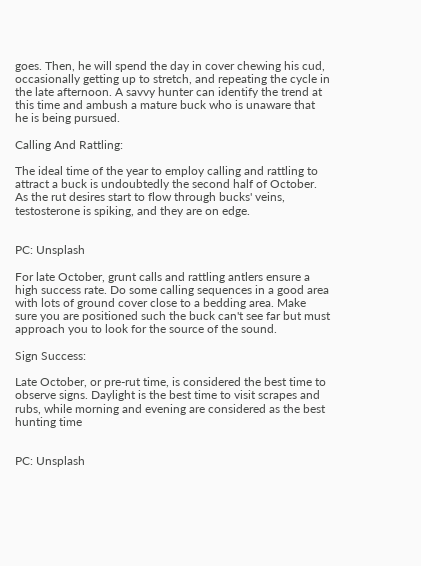goes. Then, he will spend the day in cover chewing his cud, occasionally getting up to stretch, and repeating the cycle in the late afternoon. A savvy hunter can identify the trend at this time and ambush a mature buck who is unaware that he is being pursued.

Calling And Rattling:

The ideal time of the year to employ calling and rattling to attract a buck is undoubtedly the second half of October. As the rut desires start to flow through bucks' veins, testosterone is spiking, and they are on edge.


PC: Unsplash

For late October, grunt calls and rattling antlers ensure a high success rate. Do some calling sequences in a good area with lots of ground cover close to a bedding area. Make sure you are positioned such the buck can't see far but must approach you to look for the source of the sound.

Sign Success:

Late October, or pre-rut time, is considered the best time to observe signs. Daylight is the best time to visit scrapes and rubs, while morning and evening are considered as the best hunting time


PC: Unsplash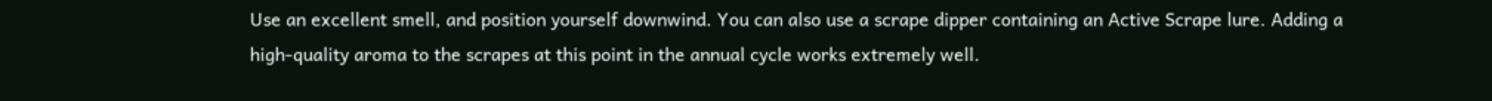Use an excellent smell, and position yourself downwind. You can also use a scrape dipper containing an Active Scrape lure. Adding a high-quality aroma to the scrapes at this point in the annual cycle works extremely well.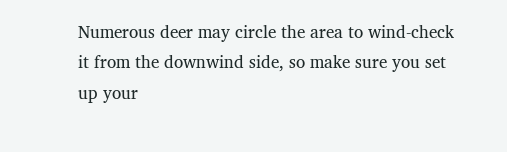Numerous deer may circle the area to wind-check it from the downwind side, so make sure you set up your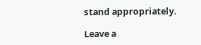stand appropriately.

Leave a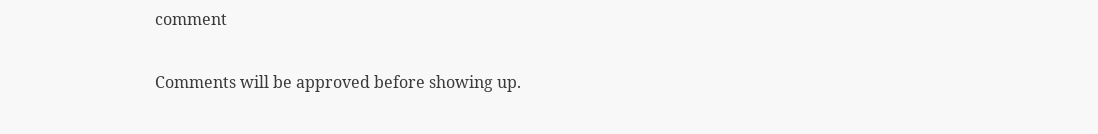comment

Comments will be approved before showing up.